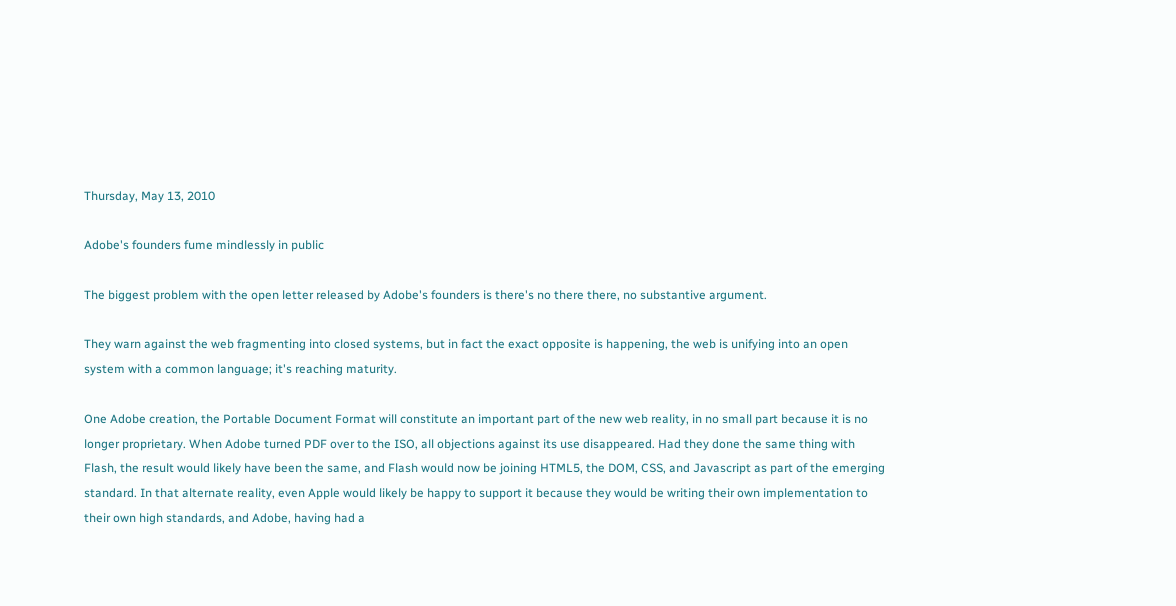Thursday, May 13, 2010

Adobe's founders fume mindlessly in public

The biggest problem with the open letter released by Adobe's founders is there's no there there, no substantive argument.

They warn against the web fragmenting into closed systems, but in fact the exact opposite is happening, the web is unifying into an open system with a common language; it's reaching maturity.

One Adobe creation, the Portable Document Format will constitute an important part of the new web reality, in no small part because it is no longer proprietary. When Adobe turned PDF over to the ISO, all objections against its use disappeared. Had they done the same thing with Flash, the result would likely have been the same, and Flash would now be joining HTML5, the DOM, CSS, and Javascript as part of the emerging standard. In that alternate reality, even Apple would likely be happy to support it because they would be writing their own implementation to their own high standards, and Adobe, having had a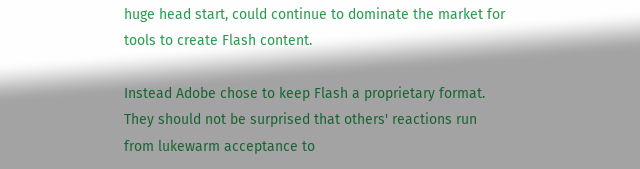huge head start, could continue to dominate the market for tools to create Flash content.

Instead Adobe chose to keep Flash a proprietary format. They should not be surprised that others' reactions run from lukewarm acceptance to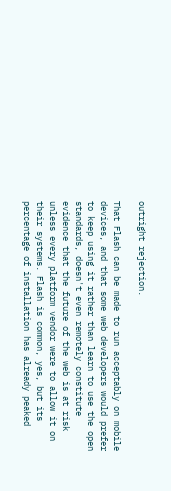outright rejection.

That Flash can be made to run acceptably on mobile devices, and that some web developers would prefer to keep using it rather than learn to use the open standards, doesn't even remotely constitute evidence that the future of the web is at risk unless every platform vendor were to allow it on their systems. Flash is common, yes, but its percentage of installation has already peaked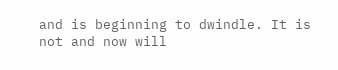and is beginning to dwindle. It is not and now will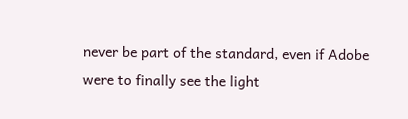never be part of the standard, even if Adobe were to finally see the light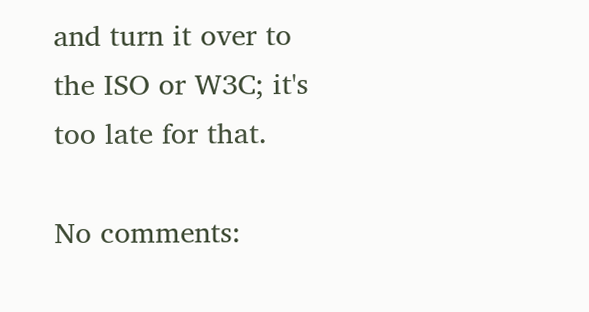and turn it over to the ISO or W3C; it's too late for that.

No comments: